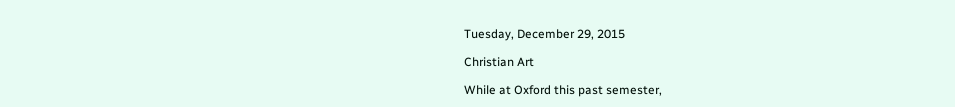Tuesday, December 29, 2015

Christian Art

While at Oxford this past semester,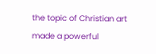the topic of Christian art made a powerful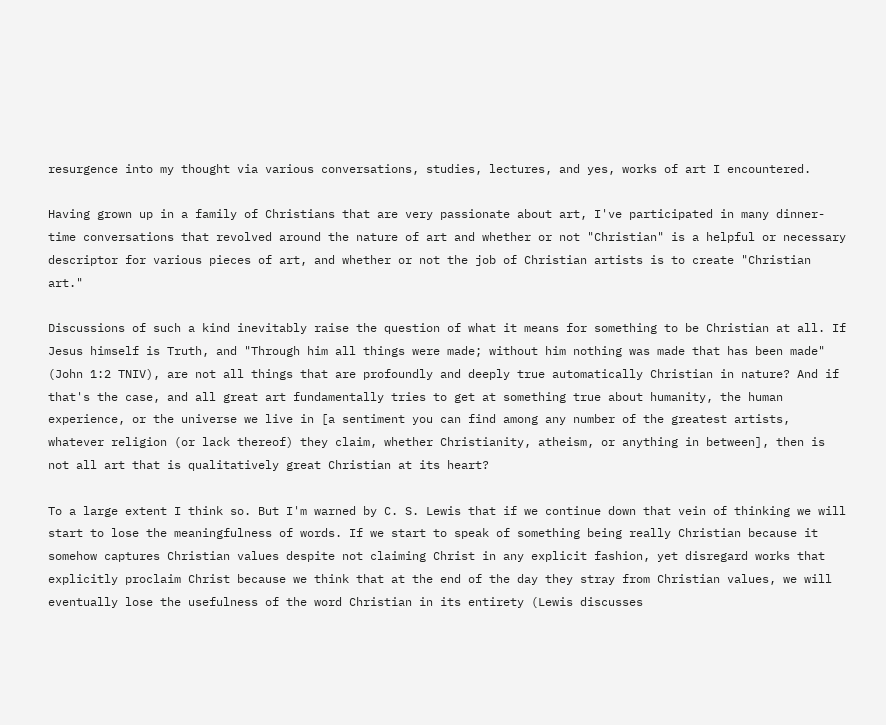resurgence into my thought via various conversations, studies, lectures, and yes, works of art I encountered.

Having grown up in a family of Christians that are very passionate about art, I've participated in many dinner-time conversations that revolved around the nature of art and whether or not "Christian" is a helpful or necessary descriptor for various pieces of art, and whether or not the job of Christian artists is to create "Christian art."

Discussions of such a kind inevitably raise the question of what it means for something to be Christian at all. If Jesus himself is Truth, and "Through him all things were made; without him nothing was made that has been made" (John 1:2 TNIV), are not all things that are profoundly and deeply true automatically Christian in nature? And if that's the case, and all great art fundamentally tries to get at something true about humanity, the human experience, or the universe we live in [a sentiment you can find among any number of the greatest artists, whatever religion (or lack thereof) they claim, whether Christianity, atheism, or anything in between], then is not all art that is qualitatively great Christian at its heart?

To a large extent I think so. But I'm warned by C. S. Lewis that if we continue down that vein of thinking we will start to lose the meaningfulness of words. If we start to speak of something being really Christian because it somehow captures Christian values despite not claiming Christ in any explicit fashion, yet disregard works that explicitly proclaim Christ because we think that at the end of the day they stray from Christian values, we will eventually lose the usefulness of the word Christian in its entirety (Lewis discusses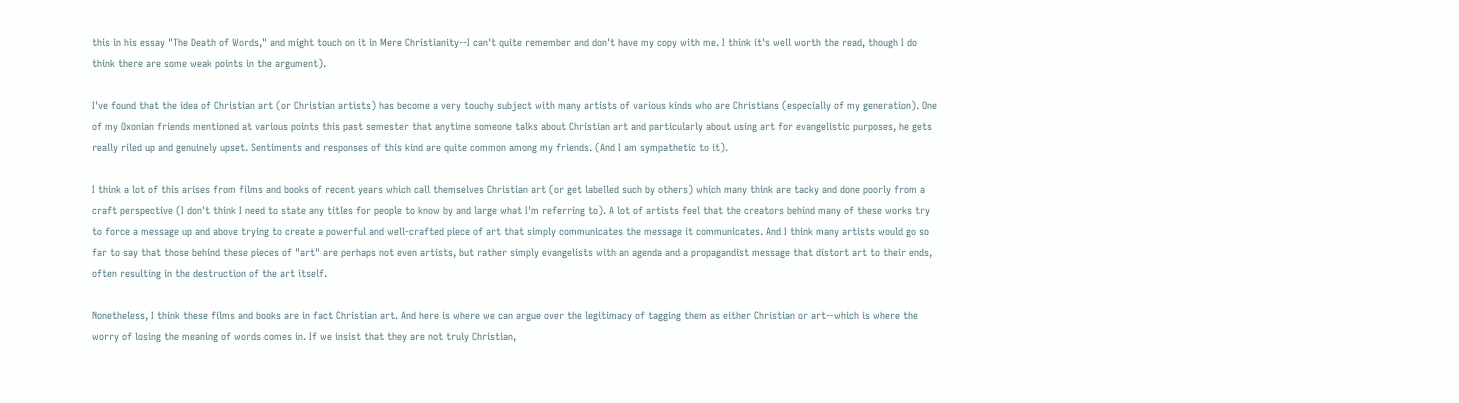this in his essay "The Death of Words," and might touch on it in Mere Christianity--I can't quite remember and don't have my copy with me. I think it's well worth the read, though I do think there are some weak points in the argument).

I've found that the idea of Christian art (or Christian artists) has become a very touchy subject with many artists of various kinds who are Christians (especially of my generation). One of my Oxonian friends mentioned at various points this past semester that anytime someone talks about Christian art and particularly about using art for evangelistic purposes, he gets really riled up and genuinely upset. Sentiments and responses of this kind are quite common among my friends. (And I am sympathetic to it).

I think a lot of this arises from films and books of recent years which call themselves Christian art (or get labelled such by others) which many think are tacky and done poorly from a craft perspective (I don't think I need to state any titles for people to know by and large what I'm referring to). A lot of artists feel that the creators behind many of these works try to force a message up and above trying to create a powerful and well-crafted piece of art that simply communicates the message it communicates. And I think many artists would go so far to say that those behind these pieces of "art" are perhaps not even artists, but rather simply evangelists with an agenda and a propagandist message that distort art to their ends, often resulting in the destruction of the art itself.

Nonetheless, I think these films and books are in fact Christian art. And here is where we can argue over the legitimacy of tagging them as either Christian or art--which is where the worry of losing the meaning of words comes in. If we insist that they are not truly Christian,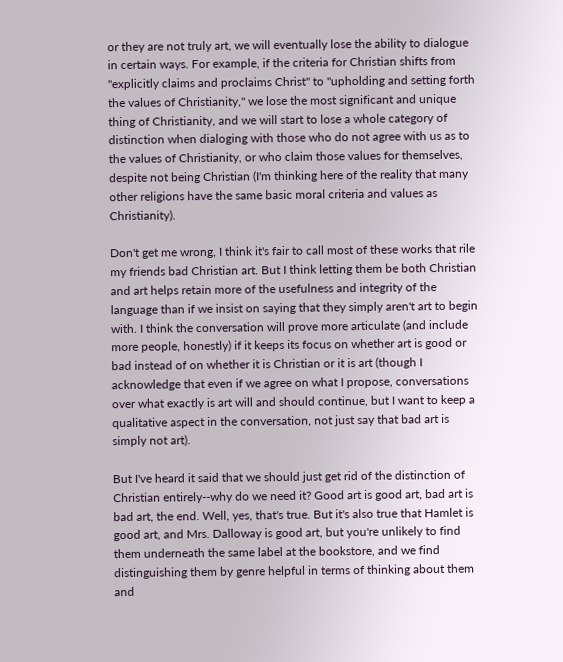or they are not truly art, we will eventually lose the ability to dialogue in certain ways. For example, if the criteria for Christian shifts from "explicitly claims and proclaims Christ" to "upholding and setting forth the values of Christianity," we lose the most significant and unique thing of Christianity, and we will start to lose a whole category of distinction when dialoging with those who do not agree with us as to the values of Christianity, or who claim those values for themselves, despite not being Christian (I'm thinking here of the reality that many other religions have the same basic moral criteria and values as Christianity).

Don't get me wrong, I think it's fair to call most of these works that rile my friends bad Christian art. But I think letting them be both Christian and art helps retain more of the usefulness and integrity of the language than if we insist on saying that they simply aren't art to begin with. I think the conversation will prove more articulate (and include more people, honestly) if it keeps its focus on whether art is good or bad instead of on whether it is Christian or it is art (though I acknowledge that even if we agree on what I propose, conversations over what exactly is art will and should continue, but I want to keep a qualitative aspect in the conversation, not just say that bad art is simply not art).

But I've heard it said that we should just get rid of the distinction of Christian entirely--why do we need it? Good art is good art, bad art is bad art, the end. Well, yes, that's true. But it's also true that Hamlet is good art, and Mrs. Dalloway is good art, but you're unlikely to find them underneath the same label at the bookstore, and we find distinguishing them by genre helpful in terms of thinking about them and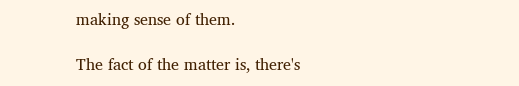making sense of them.

The fact of the matter is, there's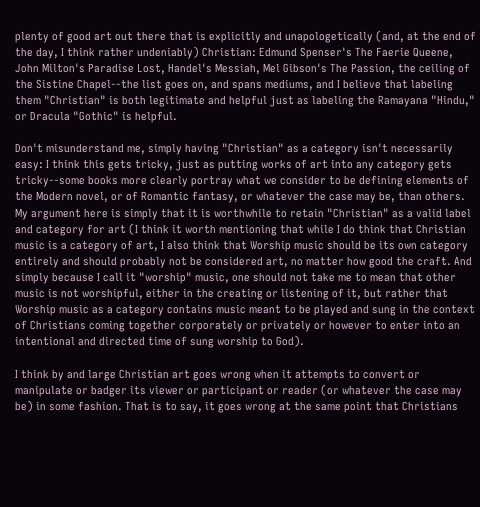plenty of good art out there that is explicitly and unapologetically (and, at the end of the day, I think rather undeniably) Christian: Edmund Spenser's The Faerie Queene, John Milton's Paradise Lost, Handel's Messiah, Mel Gibson's The Passion, the ceiling of the Sistine Chapel--the list goes on, and spans mediums, and I believe that labeling them "Christian" is both legitimate and helpful just as labeling the Ramayana "Hindu," or Dracula "Gothic" is helpful.

Don't misunderstand me, simply having "Christian" as a category isn't necessarily easy: I think this gets tricky, just as putting works of art into any category gets tricky--some books more clearly portray what we consider to be defining elements of the Modern novel, or of Romantic fantasy, or whatever the case may be, than others. My argument here is simply that it is worthwhile to retain "Christian" as a valid label and category for art (I think it worth mentioning that while I do think that Christian music is a category of art, I also think that Worship music should be its own category entirely and should probably not be considered art, no matter how good the craft. And simply because I call it "worship" music, one should not take me to mean that other music is not worshipful, either in the creating or listening of it, but rather that Worship music as a category contains music meant to be played and sung in the context of Christians coming together corporately or privately or however to enter into an intentional and directed time of sung worship to God).

I think by and large Christian art goes wrong when it attempts to convert or manipulate or badger its viewer or participant or reader (or whatever the case may be) in some fashion. That is to say, it goes wrong at the same point that Christians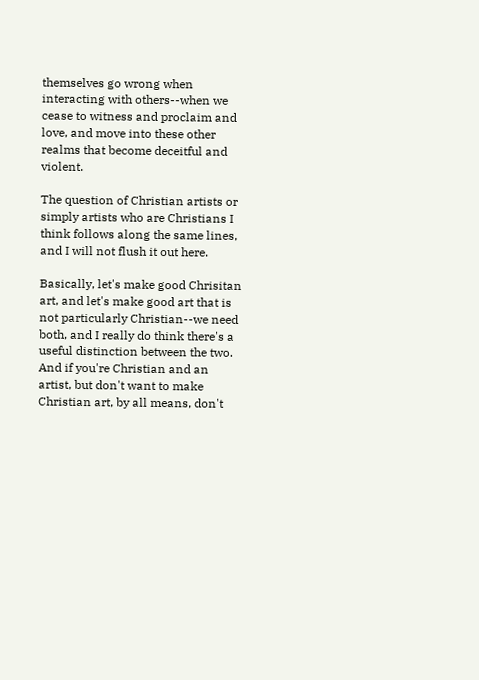themselves go wrong when interacting with others--when we cease to witness and proclaim and love, and move into these other realms that become deceitful and violent.

The question of Christian artists or simply artists who are Christians I think follows along the same lines, and I will not flush it out here.

Basically, let's make good Chrisitan art, and let's make good art that is not particularly Christian--we need both, and I really do think there's a useful distinction between the two. And if you're Christian and an artist, but don't want to make Christian art, by all means, don't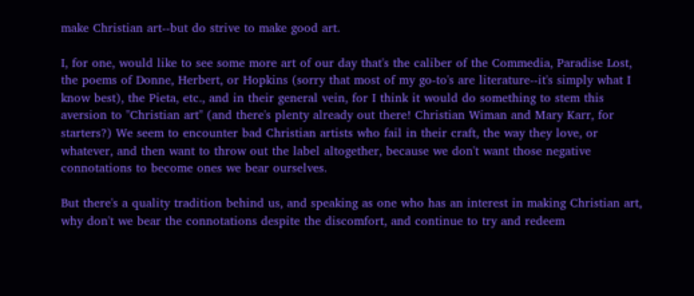make Christian art--but do strive to make good art.

I, for one, would like to see some more art of our day that's the caliber of the Commedia, Paradise Lost, the poems of Donne, Herbert, or Hopkins (sorry that most of my go-to's are literature--it's simply what I know best), the Pieta, etc., and in their general vein, for I think it would do something to stem this aversion to "Christian art" (and there's plenty already out there! Christian Wiman and Mary Karr, for starters?) We seem to encounter bad Christian artists who fail in their craft, the way they love, or whatever, and then want to throw out the label altogether, because we don't want those negative connotations to become ones we bear ourselves.

But there's a quality tradition behind us, and speaking as one who has an interest in making Christian art, why don't we bear the connotations despite the discomfort, and continue to try and redeem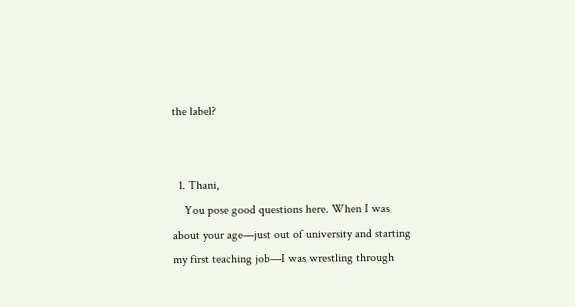the label?


  1. Thani,
    You pose good questions here. When I was about your age—just out of university and starting my first teaching job—I was wrestling through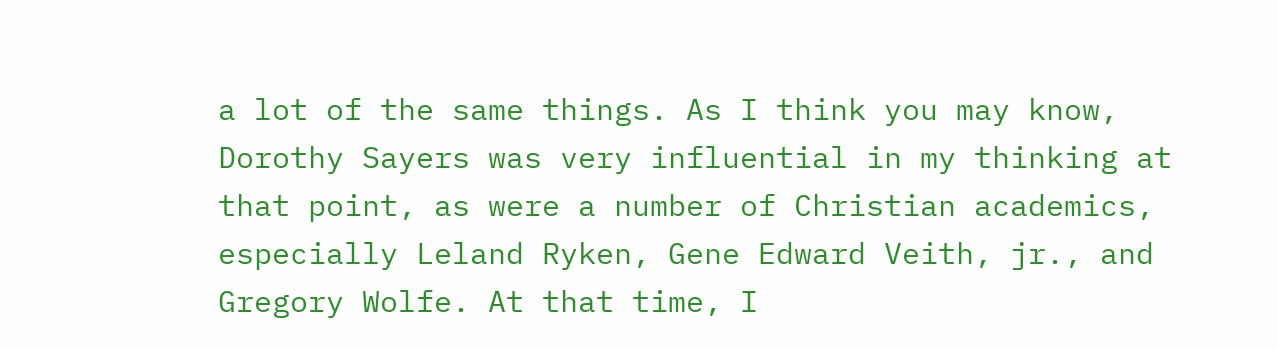a lot of the same things. As I think you may know, Dorothy Sayers was very influential in my thinking at that point, as were a number of Christian academics, especially Leland Ryken, Gene Edward Veith, jr., and Gregory Wolfe. At that time, I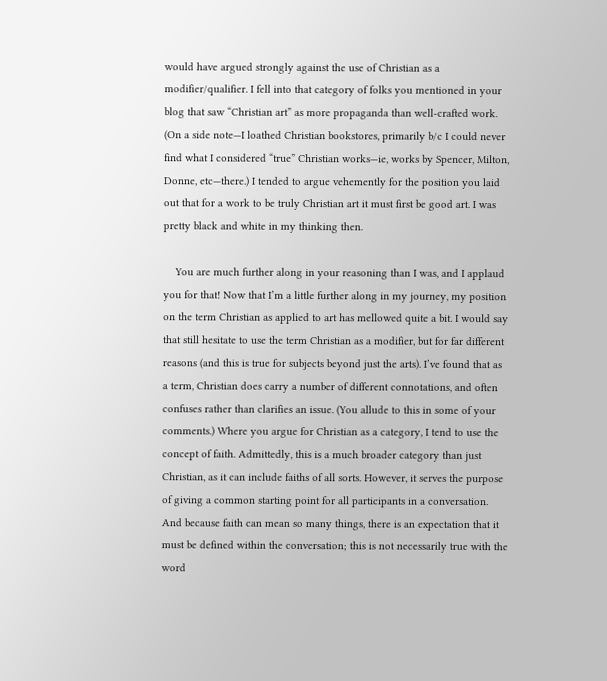would have argued strongly against the use of Christian as a modifier/qualifier. I fell into that category of folks you mentioned in your blog that saw “Christian art” as more propaganda than well-crafted work. (On a side note—I loathed Christian bookstores, primarily b/c I could never find what I considered “true” Christian works—ie, works by Spencer, Milton, Donne, etc—there.) I tended to argue vehemently for the position you laid out that for a work to be truly Christian art it must first be good art. I was pretty black and white in my thinking then.

    You are much further along in your reasoning than I was, and I applaud you for that! Now that I’m a little further along in my journey, my position on the term Christian as applied to art has mellowed quite a bit. I would say that still hesitate to use the term Christian as a modifier, but for far different reasons (and this is true for subjects beyond just the arts). I’ve found that as a term, Christian does carry a number of different connotations, and often confuses rather than clarifies an issue. (You allude to this in some of your comments.) Where you argue for Christian as a category, I tend to use the concept of faith. Admittedly, this is a much broader category than just Christian, as it can include faiths of all sorts. However, it serves the purpose of giving a common starting point for all participants in a conversation. And because faith can mean so many things, there is an expectation that it must be defined within the conversation; this is not necessarily true with the word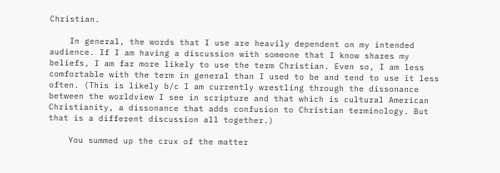Christian.

    In general, the words that I use are heavily dependent on my intended audience. If I am having a discussion with someone that I know shares my beliefs, I am far more likely to use the term Christian. Even so, I am less comfortable with the term in general than I used to be and tend to use it less often. (This is likely b/c I am currently wrestling through the dissonance between the worldview I see in scripture and that which is cultural American Christianity, a dissonance that adds confusion to Christian terminology. But that is a different discussion all together.)

    You summed up the crux of the matter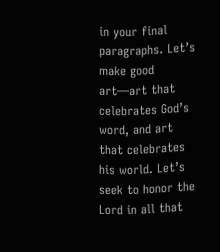in your final paragraphs. Let’s make good art—art that celebrates God’s word, and art that celebrates his world. Let’s seek to honor the Lord in all that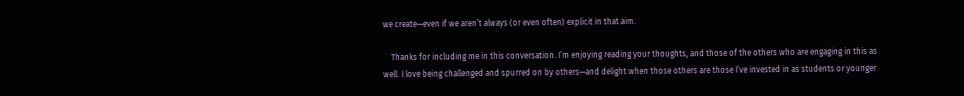we create—even if we aren’t always (or even often) explicit in that aim.

    Thanks for including me in this conversation. I’m enjoying reading your thoughts, and those of the others who are engaging in this as well. I love being challenged and spurred on by others—and delight when those others are those I’ve invested in as students or younger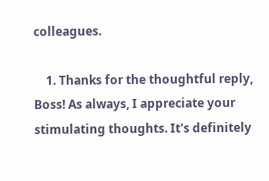colleagues.

    1. Thanks for the thoughtful reply, Boss! As always, I appreciate your stimulating thoughts. It's definitely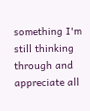something I'm still thinking through and appreciate all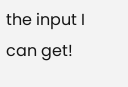the input I can get!